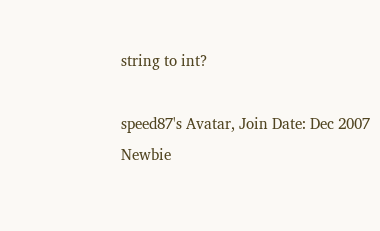string to int?

speed87's Avatar, Join Date: Dec 2007
Newbie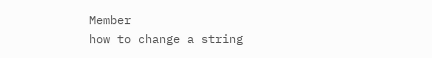Member
how to change a string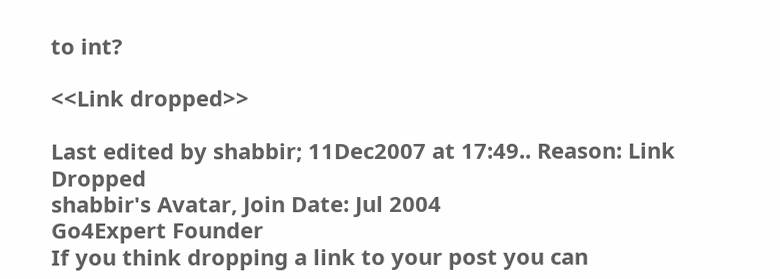to int?

<<Link dropped>>

Last edited by shabbir; 11Dec2007 at 17:49.. Reason: Link Dropped
shabbir's Avatar, Join Date: Jul 2004
Go4Expert Founder
If you think dropping a link to your post you can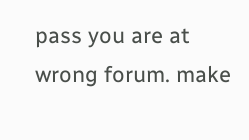pass you are at wrong forum. make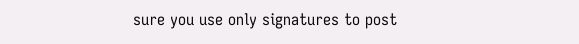sure you use only signatures to post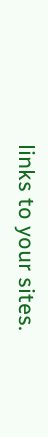links to your sites.